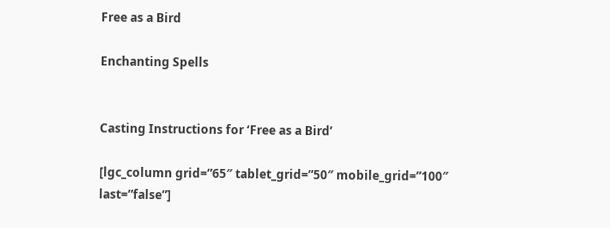Free as a Bird

Enchanting Spells


Casting Instructions for ‘Free as a Bird’

[lgc_column grid=”65″ tablet_grid=”50″ mobile_grid=”100″ last=”false”]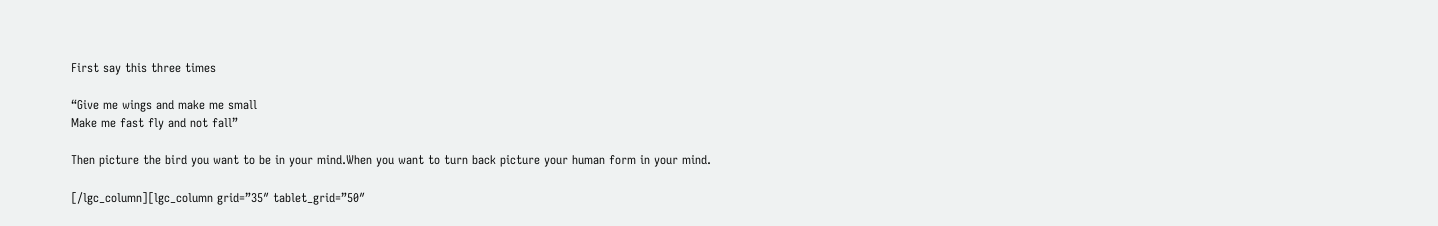First say this three times

“Give me wings and make me small
Make me fast fly and not fall”

Then picture the bird you want to be in your mind.When you want to turn back picture your human form in your mind.

[/lgc_column][lgc_column grid=”35″ tablet_grid=”50″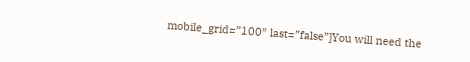mobile_grid=”100″ last=”false”]You will need the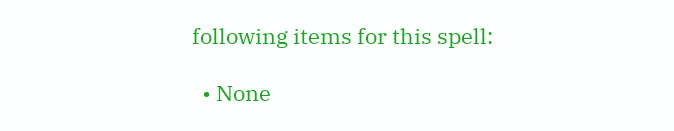following items for this spell:

  • None